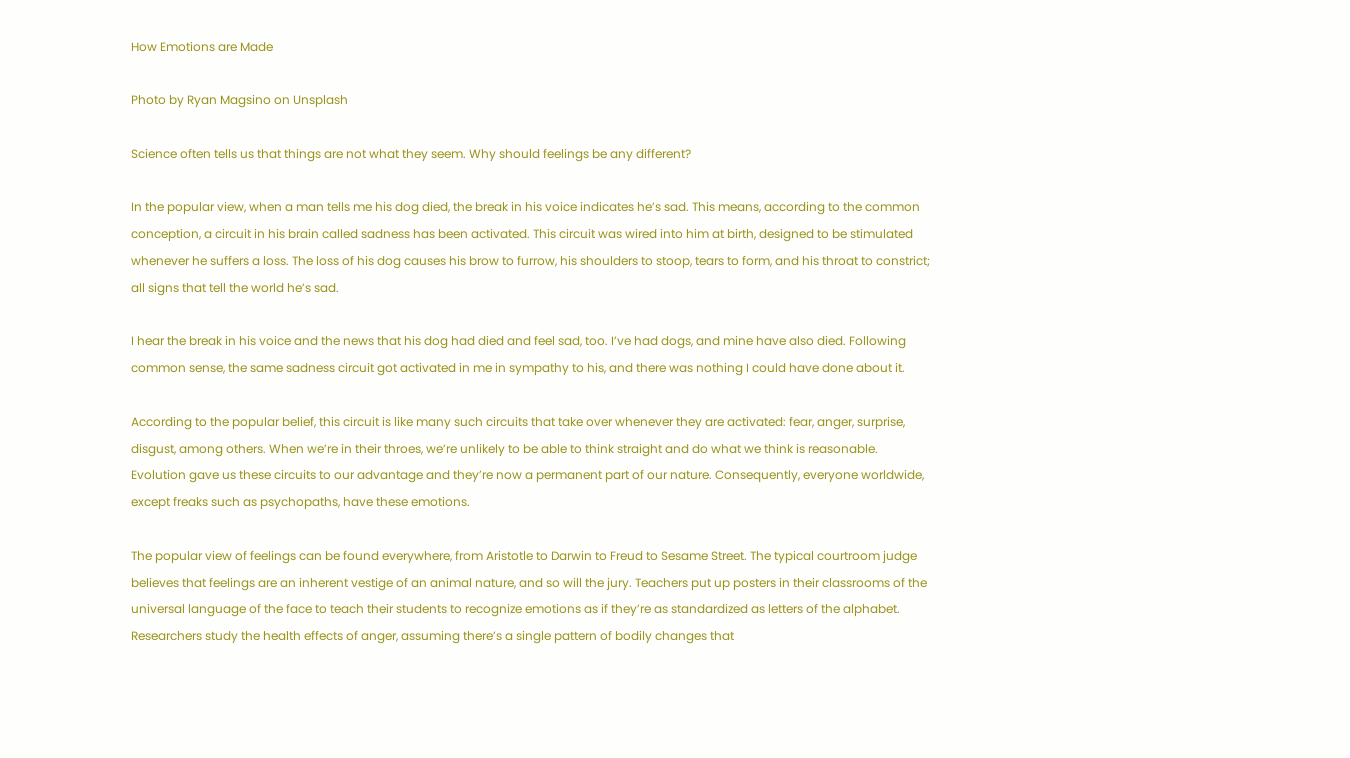How Emotions are Made

Photo by Ryan Magsino on Unsplash

Science often tells us that things are not what they seem. Why should feelings be any different?

In the popular view, when a man tells me his dog died, the break in his voice indicates he’s sad. This means, according to the common conception, a circuit in his brain called sadness has been activated. This circuit was wired into him at birth, designed to be stimulated whenever he suffers a loss. The loss of his dog causes his brow to furrow, his shoulders to stoop, tears to form, and his throat to constrict; all signs that tell the world he’s sad.

I hear the break in his voice and the news that his dog had died and feel sad, too. I’ve had dogs, and mine have also died. Following common sense, the same sadness circuit got activated in me in sympathy to his, and there was nothing I could have done about it.

According to the popular belief, this circuit is like many such circuits that take over whenever they are activated: fear, anger, surprise, disgust, among others. When we’re in their throes, we’re unlikely to be able to think straight and do what we think is reasonable. Evolution gave us these circuits to our advantage and they’re now a permanent part of our nature. Consequently, everyone worldwide, except freaks such as psychopaths, have these emotions.

The popular view of feelings can be found everywhere, from Aristotle to Darwin to Freud to Sesame Street. The typical courtroom judge believes that feelings are an inherent vestige of an animal nature, and so will the jury. Teachers put up posters in their classrooms of the universal language of the face to teach their students to recognize emotions as if they’re as standardized as letters of the alphabet. Researchers study the health effects of anger, assuming there’s a single pattern of bodily changes that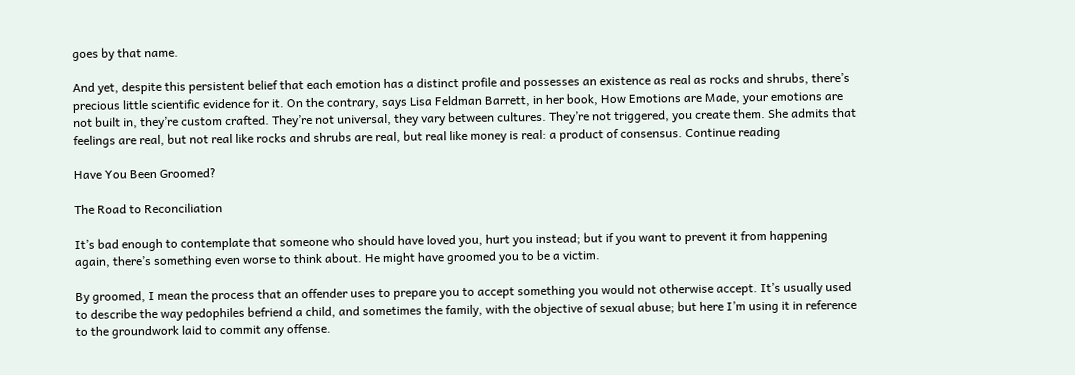goes by that name.

And yet, despite this persistent belief that each emotion has a distinct profile and possesses an existence as real as rocks and shrubs, there’s precious little scientific evidence for it. On the contrary, says Lisa Feldman Barrett, in her book, How Emotions are Made, your emotions are not built in, they’re custom crafted. They’re not universal, they vary between cultures. They’re not triggered, you create them. She admits that feelings are real, but not real like rocks and shrubs are real, but real like money is real: a product of consensus. Continue reading

Have You Been Groomed?

The Road to Reconciliation

It’s bad enough to contemplate that someone who should have loved you, hurt you instead; but if you want to prevent it from happening again, there’s something even worse to think about. He might have groomed you to be a victim.

By groomed, I mean the process that an offender uses to prepare you to accept something you would not otherwise accept. It’s usually used to describe the way pedophiles befriend a child, and sometimes the family, with the objective of sexual abuse; but here I’m using it in reference to the groundwork laid to commit any offense.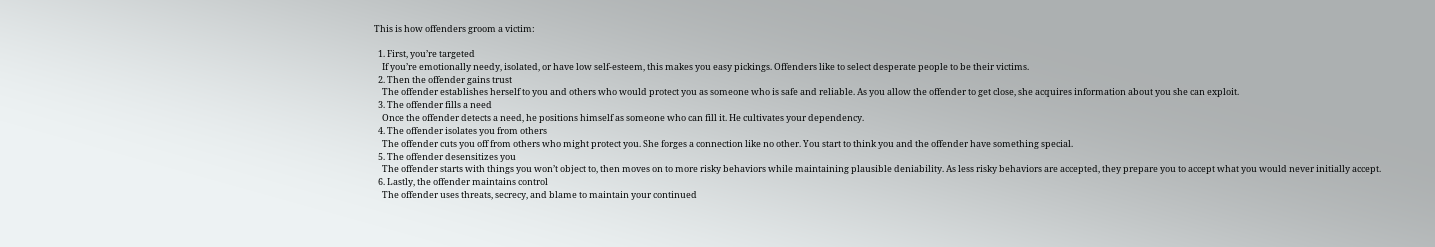This is how offenders groom a victim:

  1. First, you’re targeted
    If you’re emotionally needy, isolated, or have low self-esteem, this makes you easy pickings. Offenders like to select desperate people to be their victims.
  2. Then the offender gains trust
    The offender establishes herself to you and others who would protect you as someone who is safe and reliable. As you allow the offender to get close, she acquires information about you she can exploit.
  3. The offender fills a need
    Once the offender detects a need, he positions himself as someone who can fill it. He cultivates your dependency.
  4. The offender isolates you from others
    The offender cuts you off from others who might protect you. She forges a connection like no other. You start to think you and the offender have something special.
  5. The offender desensitizes you
    The offender starts with things you won’t object to, then moves on to more risky behaviors while maintaining plausible deniability. As less risky behaviors are accepted, they prepare you to accept what you would never initially accept.
  6. Lastly, the offender maintains control
    The offender uses threats, secrecy, and blame to maintain your continued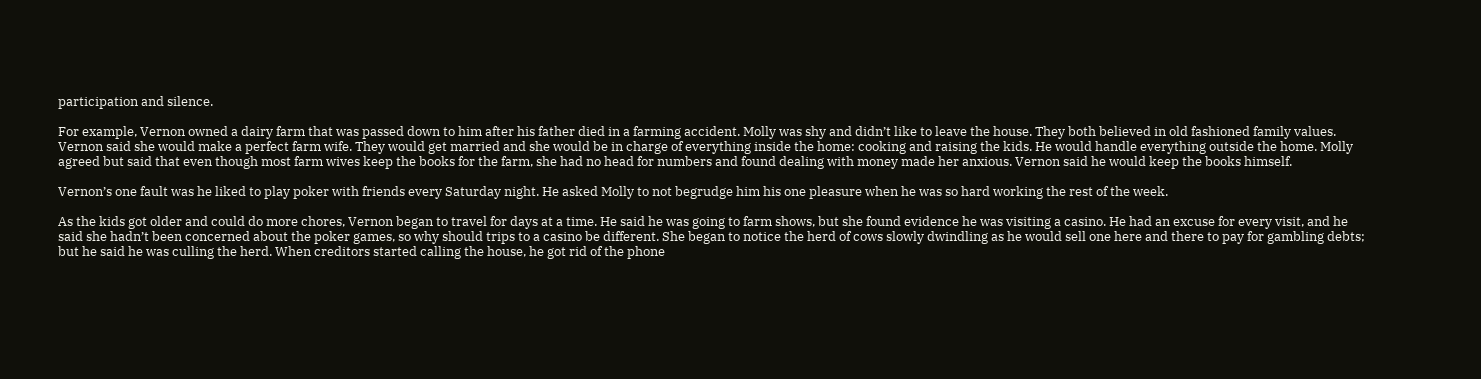participation and silence.

For example, Vernon owned a dairy farm that was passed down to him after his father died in a farming accident. Molly was shy and didn’t like to leave the house. They both believed in old fashioned family values. Vernon said she would make a perfect farm wife. They would get married and she would be in charge of everything inside the home: cooking and raising the kids. He would handle everything outside the home. Molly agreed but said that even though most farm wives keep the books for the farm, she had no head for numbers and found dealing with money made her anxious. Vernon said he would keep the books himself.

Vernon’s one fault was he liked to play poker with friends every Saturday night. He asked Molly to not begrudge him his one pleasure when he was so hard working the rest of the week.

As the kids got older and could do more chores, Vernon began to travel for days at a time. He said he was going to farm shows, but she found evidence he was visiting a casino. He had an excuse for every visit, and he said she hadn’t been concerned about the poker games, so why should trips to a casino be different. She began to notice the herd of cows slowly dwindling as he would sell one here and there to pay for gambling debts; but he said he was culling the herd. When creditors started calling the house, he got rid of the phone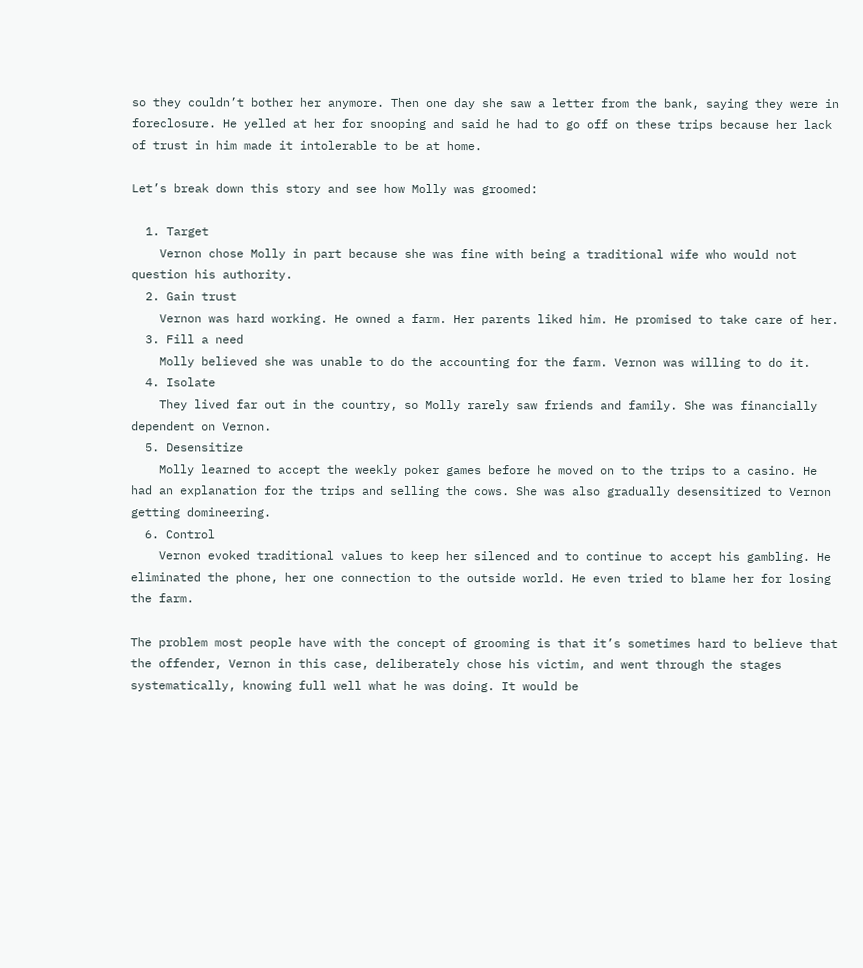so they couldn’t bother her anymore. Then one day she saw a letter from the bank, saying they were in foreclosure. He yelled at her for snooping and said he had to go off on these trips because her lack of trust in him made it intolerable to be at home.

Let’s break down this story and see how Molly was groomed:

  1. Target
    Vernon chose Molly in part because she was fine with being a traditional wife who would not question his authority.
  2. Gain trust
    Vernon was hard working. He owned a farm. Her parents liked him. He promised to take care of her.
  3. Fill a need
    Molly believed she was unable to do the accounting for the farm. Vernon was willing to do it.
  4. Isolate
    They lived far out in the country, so Molly rarely saw friends and family. She was financially dependent on Vernon.
  5. Desensitize
    Molly learned to accept the weekly poker games before he moved on to the trips to a casino. He had an explanation for the trips and selling the cows. She was also gradually desensitized to Vernon getting domineering.
  6. Control
    Vernon evoked traditional values to keep her silenced and to continue to accept his gambling. He eliminated the phone, her one connection to the outside world. He even tried to blame her for losing the farm.

The problem most people have with the concept of grooming is that it’s sometimes hard to believe that the offender, Vernon in this case, deliberately chose his victim, and went through the stages systematically, knowing full well what he was doing. It would be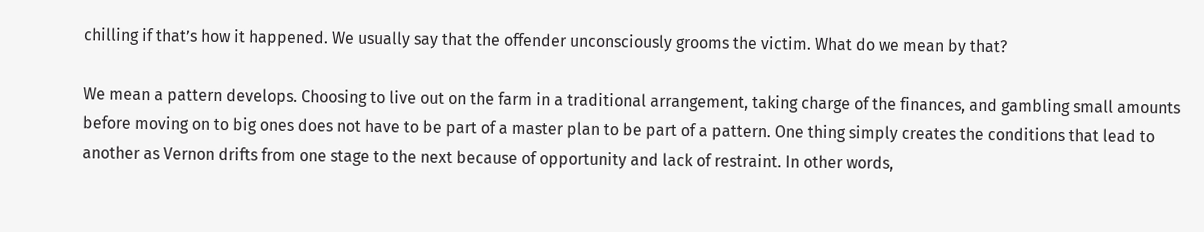chilling if that’s how it happened. We usually say that the offender unconsciously grooms the victim. What do we mean by that?

We mean a pattern develops. Choosing to live out on the farm in a traditional arrangement, taking charge of the finances, and gambling small amounts before moving on to big ones does not have to be part of a master plan to be part of a pattern. One thing simply creates the conditions that lead to another as Vernon drifts from one stage to the next because of opportunity and lack of restraint. In other words,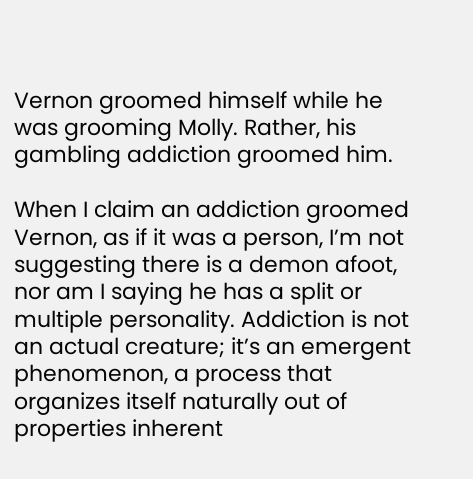Vernon groomed himself while he was grooming Molly. Rather, his gambling addiction groomed him.

When I claim an addiction groomed Vernon, as if it was a person, I’m not suggesting there is a demon afoot, nor am I saying he has a split or multiple personality. Addiction is not an actual creature; it’s an emergent phenomenon, a process that organizes itself naturally out of properties inherent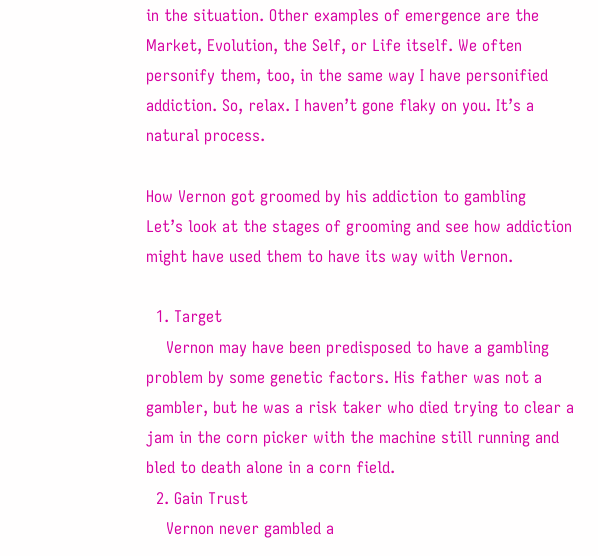in the situation. Other examples of emergence are the Market, Evolution, the Self, or Life itself. We often personify them, too, in the same way I have personified addiction. So, relax. I haven’t gone flaky on you. It’s a natural process.

How Vernon got groomed by his addiction to gambling
Let’s look at the stages of grooming and see how addiction might have used them to have its way with Vernon.

  1. Target
    Vernon may have been predisposed to have a gambling problem by some genetic factors. His father was not a gambler, but he was a risk taker who died trying to clear a jam in the corn picker with the machine still running and bled to death alone in a corn field.
  2. Gain Trust
    Vernon never gambled a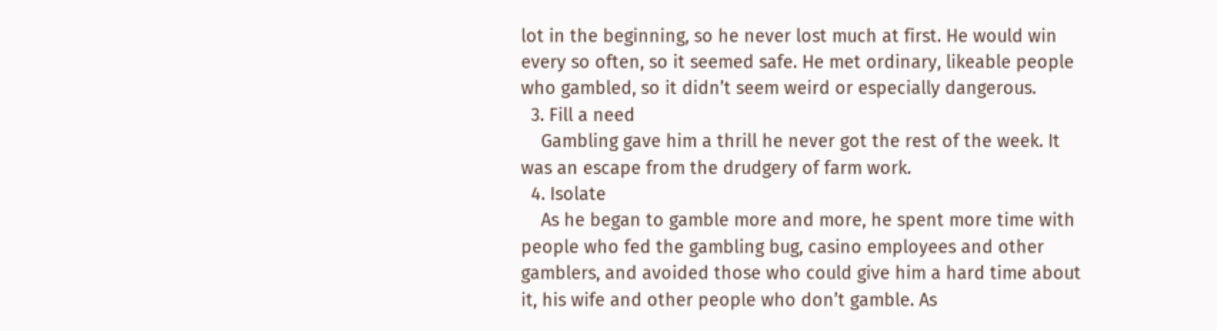lot in the beginning, so he never lost much at first. He would win every so often, so it seemed safe. He met ordinary, likeable people who gambled, so it didn’t seem weird or especially dangerous.
  3. Fill a need
    Gambling gave him a thrill he never got the rest of the week. It was an escape from the drudgery of farm work.
  4. Isolate
    As he began to gamble more and more, he spent more time with people who fed the gambling bug, casino employees and other gamblers, and avoided those who could give him a hard time about it, his wife and other people who don’t gamble. As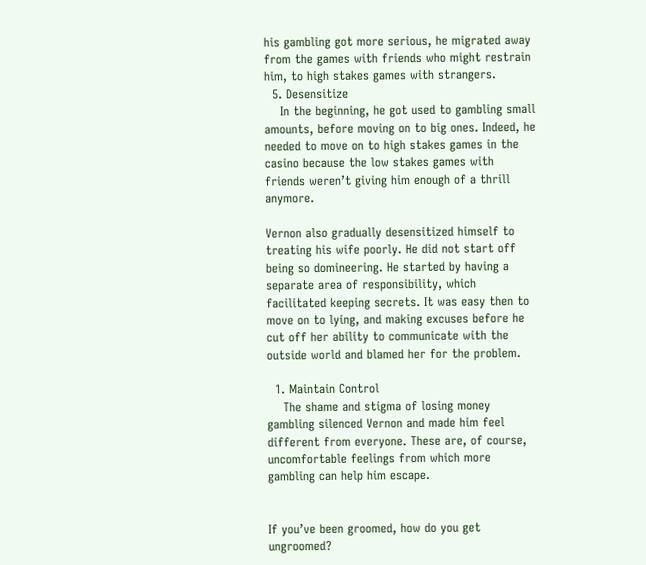his gambling got more serious, he migrated away from the games with friends who might restrain him, to high stakes games with strangers.
  5. Desensitize
    In the beginning, he got used to gambling small amounts, before moving on to big ones. Indeed, he needed to move on to high stakes games in the casino because the low stakes games with friends weren’t giving him enough of a thrill anymore.

Vernon also gradually desensitized himself to treating his wife poorly. He did not start off being so domineering. He started by having a separate area of responsibility, which facilitated keeping secrets. It was easy then to move on to lying, and making excuses before he cut off her ability to communicate with the outside world and blamed her for the problem.

  1. Maintain Control
    The shame and stigma of losing money gambling silenced Vernon and made him feel different from everyone. These are, of course, uncomfortable feelings from which more gambling can help him escape.


If you’ve been groomed, how do you get ungroomed?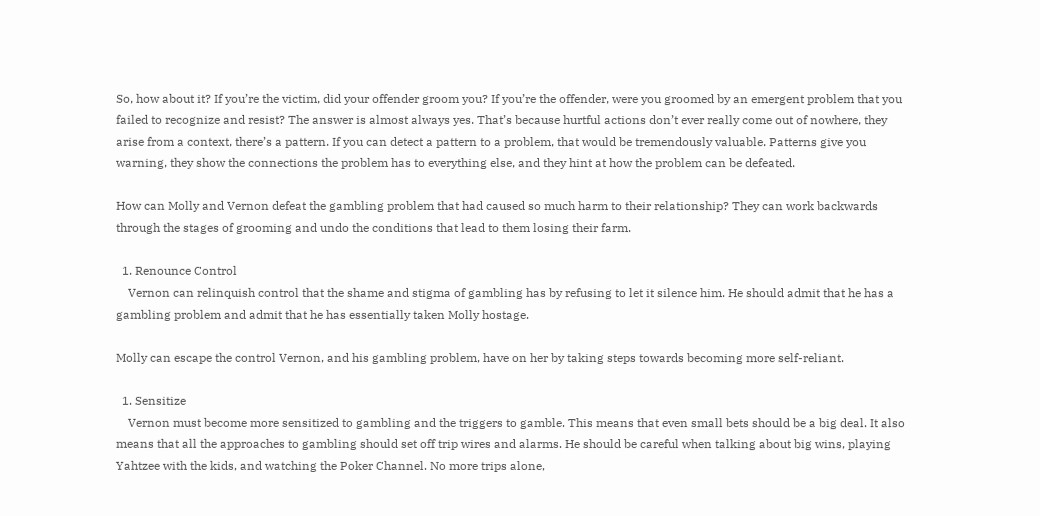So, how about it? If you’re the victim, did your offender groom you? If you’re the offender, were you groomed by an emergent problem that you failed to recognize and resist? The answer is almost always yes. That’s because hurtful actions don’t ever really come out of nowhere, they arise from a context, there’s a pattern. If you can detect a pattern to a problem, that would be tremendously valuable. Patterns give you warning, they show the connections the problem has to everything else, and they hint at how the problem can be defeated.

How can Molly and Vernon defeat the gambling problem that had caused so much harm to their relationship? They can work backwards through the stages of grooming and undo the conditions that lead to them losing their farm.

  1. Renounce Control
    Vernon can relinquish control that the shame and stigma of gambling has by refusing to let it silence him. He should admit that he has a gambling problem and admit that he has essentially taken Molly hostage.

Molly can escape the control Vernon, and his gambling problem, have on her by taking steps towards becoming more self-reliant.

  1. Sensitize
    Vernon must become more sensitized to gambling and the triggers to gamble. This means that even small bets should be a big deal. It also means that all the approaches to gambling should set off trip wires and alarms. He should be careful when talking about big wins, playing Yahtzee with the kids, and watching the Poker Channel. No more trips alone,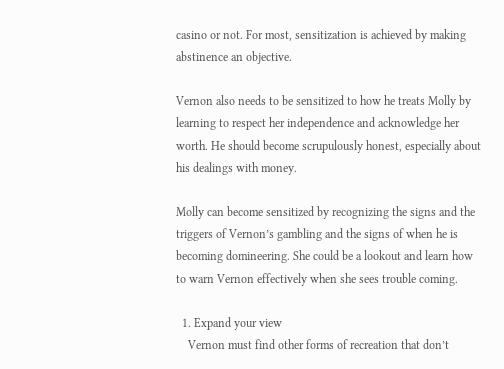casino or not. For most, sensitization is achieved by making abstinence an objective.

Vernon also needs to be sensitized to how he treats Molly by learning to respect her independence and acknowledge her worth. He should become scrupulously honest, especially about his dealings with money.

Molly can become sensitized by recognizing the signs and the triggers of Vernon’s gambling and the signs of when he is becoming domineering. She could be a lookout and learn how to warn Vernon effectively when she sees trouble coming.

  1. Expand your view
    Vernon must find other forms of recreation that don’t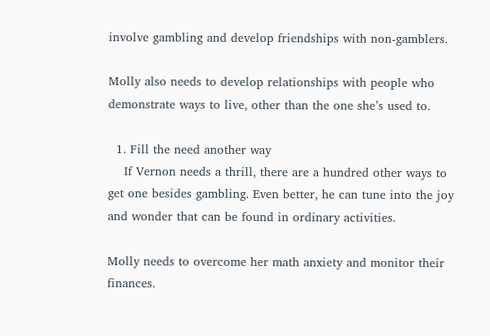involve gambling and develop friendships with non-gamblers.

Molly also needs to develop relationships with people who demonstrate ways to live, other than the one she’s used to.

  1. Fill the need another way
    If Vernon needs a thrill, there are a hundred other ways to get one besides gambling. Even better, he can tune into the joy and wonder that can be found in ordinary activities.

Molly needs to overcome her math anxiety and monitor their finances.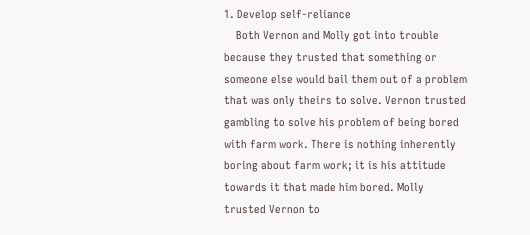1. Develop self-reliance
    Both Vernon and Molly got into trouble because they trusted that something or someone else would bail them out of a problem that was only theirs to solve. Vernon trusted gambling to solve his problem of being bored with farm work. There is nothing inherently boring about farm work; it is his attitude towards it that made him bored. Molly trusted Vernon to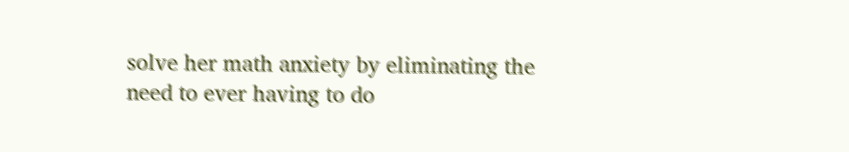solve her math anxiety by eliminating the need to ever having to do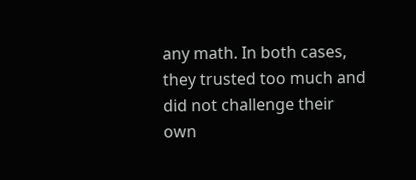any math. In both cases, they trusted too much and did not challenge their own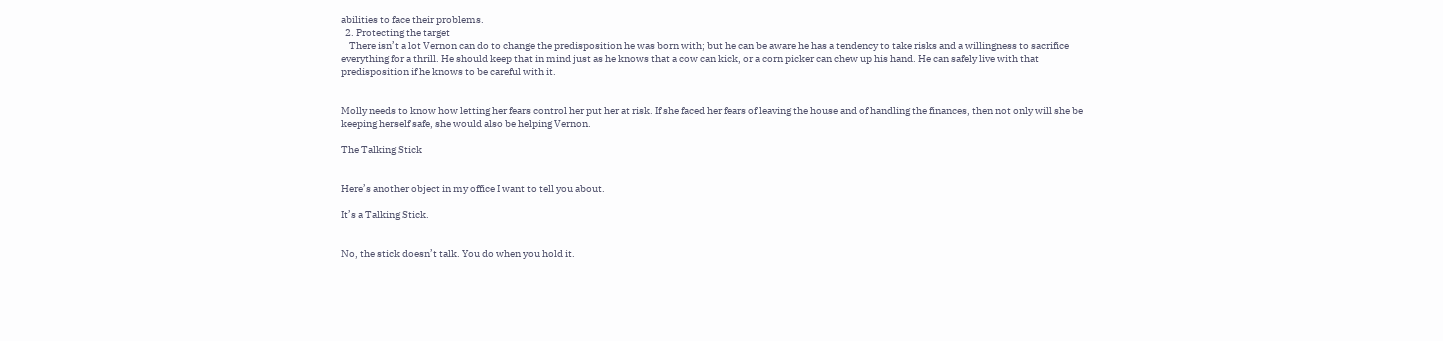abilities to face their problems.
  2. Protecting the target
    There isn’t a lot Vernon can do to change the predisposition he was born with; but he can be aware he has a tendency to take risks and a willingness to sacrifice everything for a thrill. He should keep that in mind just as he knows that a cow can kick, or a corn picker can chew up his hand. He can safely live with that predisposition if he knows to be careful with it.


Molly needs to know how letting her fears control her put her at risk. If she faced her fears of leaving the house and of handling the finances, then not only will she be keeping herself safe, she would also be helping Vernon.

The Talking Stick


Here’s another object in my office I want to tell you about.

It’s a Talking Stick.


No, the stick doesn’t talk. You do when you hold it.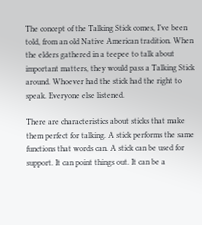The concept of the Talking Stick comes, I’ve been told, from an old Native American tradition. When the elders gathered in a teepee to talk about important matters, they would pass a Talking Stick around. Whoever had the stick had the right to speak. Everyone else listened.

There are characteristics about sticks that make them perfect for talking. A stick performs the same functions that words can. A stick can be used for support. It can point things out. It can be a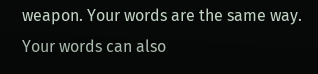weapon. Your words are the same way. Your words can also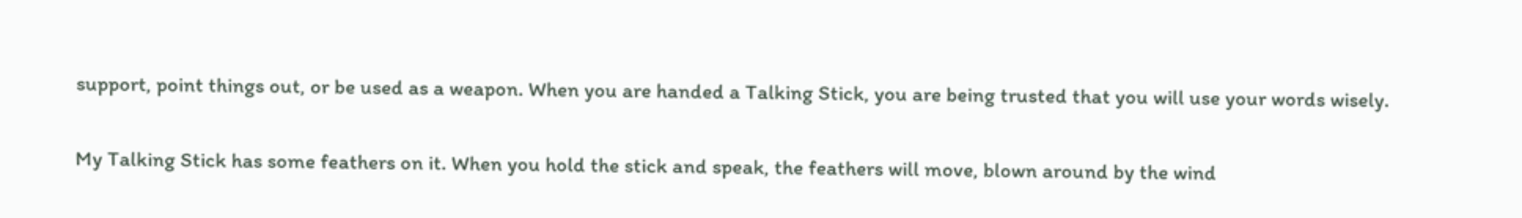support, point things out, or be used as a weapon. When you are handed a Talking Stick, you are being trusted that you will use your words wisely.

My Talking Stick has some feathers on it. When you hold the stick and speak, the feathers will move, blown around by the wind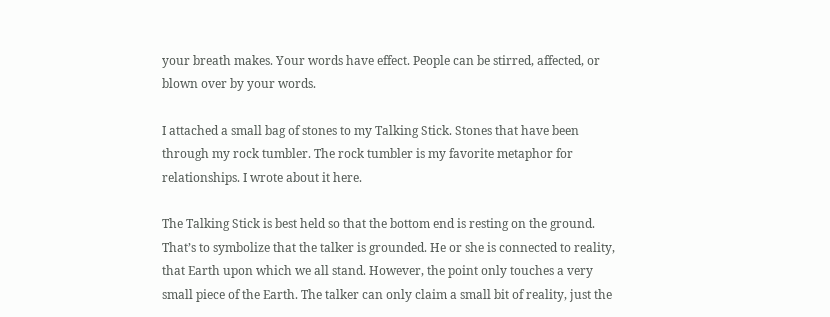your breath makes. Your words have effect. People can be stirred, affected, or blown over by your words.

I attached a small bag of stones to my Talking Stick. Stones that have been through my rock tumbler. The rock tumbler is my favorite metaphor for relationships. I wrote about it here.

The Talking Stick is best held so that the bottom end is resting on the ground. That’s to symbolize that the talker is grounded. He or she is connected to reality, that Earth upon which we all stand. However, the point only touches a very small piece of the Earth. The talker can only claim a small bit of reality, just the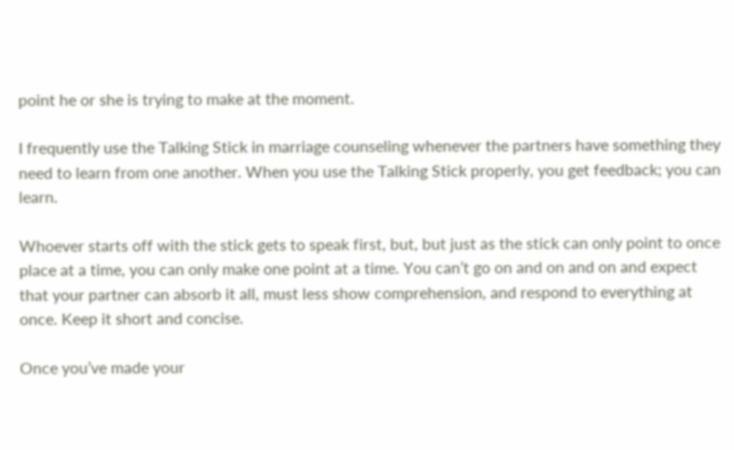point he or she is trying to make at the moment.

I frequently use the Talking Stick in marriage counseling whenever the partners have something they need to learn from one another. When you use the Talking Stick properly, you get feedback; you can learn.

Whoever starts off with the stick gets to speak first, but, but just as the stick can only point to once place at a time, you can only make one point at a time. You can’t go on and on and on and expect that your partner can absorb it all, must less show comprehension, and respond to everything at once. Keep it short and concise.

Once you’ve made your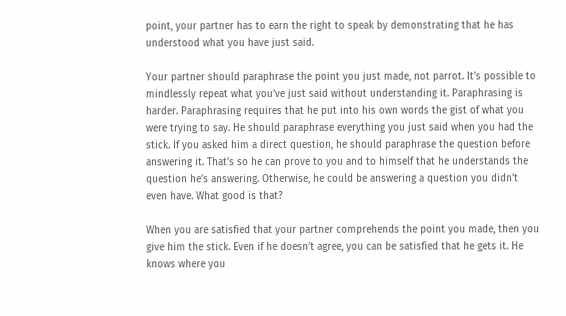point, your partner has to earn the right to speak by demonstrating that he has understood what you have just said.

Your partner should paraphrase the point you just made, not parrot. It’s possible to mindlessly repeat what you’ve just said without understanding it. Paraphrasing is harder. Paraphrasing requires that he put into his own words the gist of what you were trying to say. He should paraphrase everything you just said when you had the stick. If you asked him a direct question, he should paraphrase the question before answering it. That’s so he can prove to you and to himself that he understands the question he’s answering. Otherwise, he could be answering a question you didn’t even have. What good is that?

When you are satisfied that your partner comprehends the point you made, then you give him the stick. Even if he doesn’t agree, you can be satisfied that he gets it. He knows where you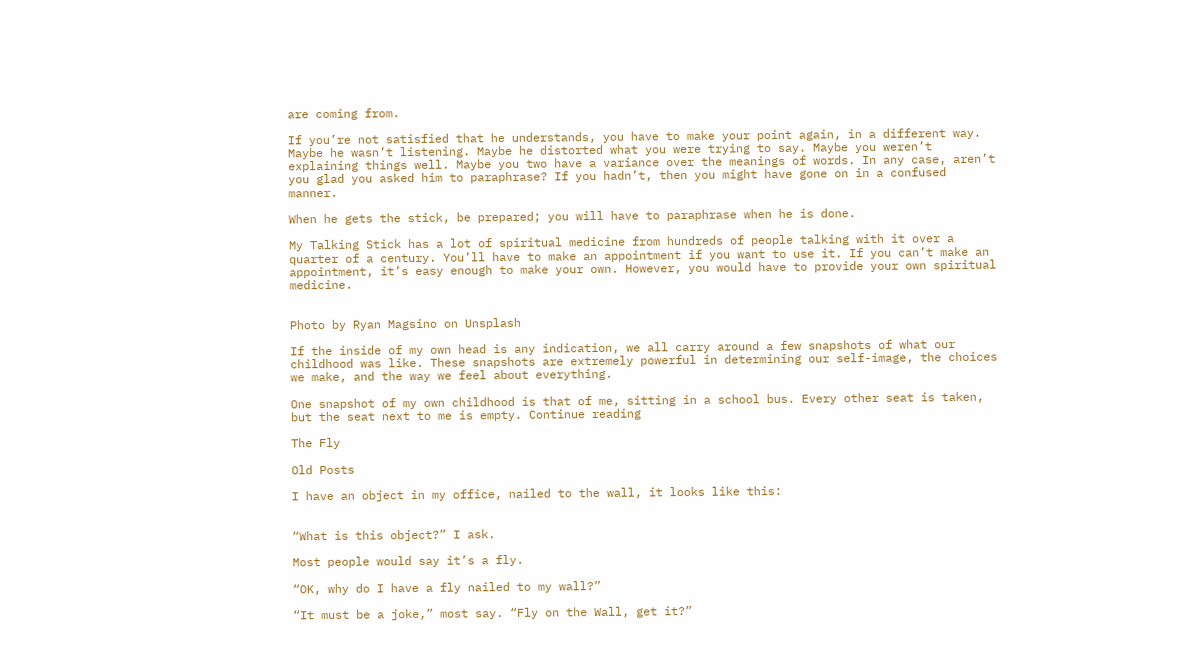are coming from.

If you’re not satisfied that he understands, you have to make your point again, in a different way. Maybe he wasn’t listening. Maybe he distorted what you were trying to say. Maybe you weren’t explaining things well. Maybe you two have a variance over the meanings of words. In any case, aren’t you glad you asked him to paraphrase? If you hadn’t, then you might have gone on in a confused manner.

When he gets the stick, be prepared; you will have to paraphrase when he is done.

My Talking Stick has a lot of spiritual medicine from hundreds of people talking with it over a quarter of a century. You’ll have to make an appointment if you want to use it. If you can’t make an appointment, it’s easy enough to make your own. However, you would have to provide your own spiritual medicine.


Photo by Ryan Magsino on Unsplash

If the inside of my own head is any indication, we all carry around a few snapshots of what our childhood was like. These snapshots are extremely powerful in determining our self-image, the choices we make, and the way we feel about everything.

One snapshot of my own childhood is that of me, sitting in a school bus. Every other seat is taken, but the seat next to me is empty. Continue reading

The Fly

Old Posts

I have an object in my office, nailed to the wall, it looks like this:


“What is this object?” I ask.

Most people would say it’s a fly.

“OK, why do I have a fly nailed to my wall?”

“It must be a joke,” most say. “Fly on the Wall, get it?”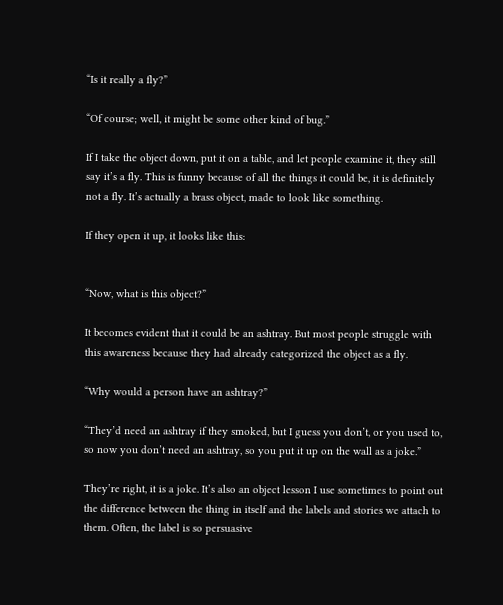“Is it really a fly?”

“Of course; well, it might be some other kind of bug.”

If I take the object down, put it on a table, and let people examine it, they still say it’s a fly. This is funny because of all the things it could be, it is definitely not a fly. It’s actually a brass object, made to look like something.

If they open it up, it looks like this:


“Now, what is this object?”

It becomes evident that it could be an ashtray. But most people struggle with this awareness because they had already categorized the object as a fly.

“Why would a person have an ashtray?”

“They’d need an ashtray if they smoked, but I guess you don’t, or you used to, so now you don’t need an ashtray, so you put it up on the wall as a joke.”

They’re right, it is a joke. It’s also an object lesson I use sometimes to point out the difference between the thing in itself and the labels and stories we attach to them. Often, the label is so persuasive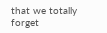that we totally forget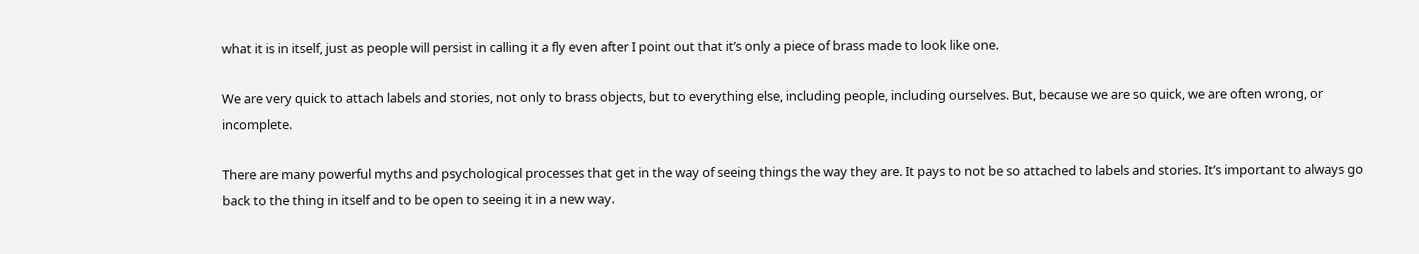what it is in itself, just as people will persist in calling it a fly even after I point out that it’s only a piece of brass made to look like one.

We are very quick to attach labels and stories, not only to brass objects, but to everything else, including people, including ourselves. But, because we are so quick, we are often wrong, or incomplete.

There are many powerful myths and psychological processes that get in the way of seeing things the way they are. It pays to not be so attached to labels and stories. It’s important to always go back to the thing in itself and to be open to seeing it in a new way.